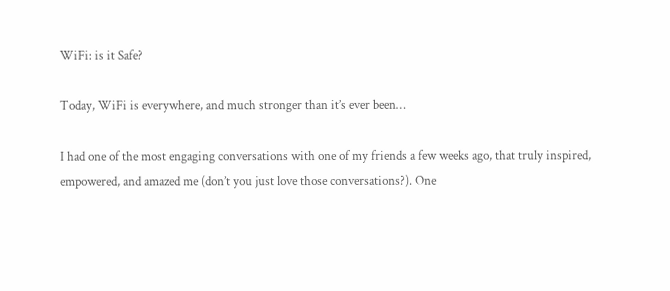WiFi: is it Safe?

Today, WiFi is everywhere, and much stronger than it’s ever been…

I had one of the most engaging conversations with one of my friends a few weeks ago, that truly inspired, empowered, and amazed me (don’t you just love those conversations?). One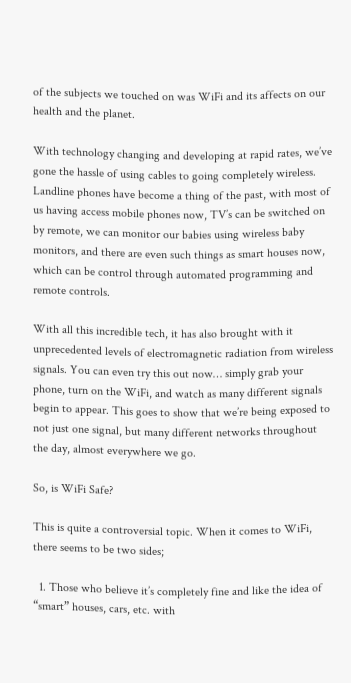of the subjects we touched on was WiFi and its affects on our health and the planet.

With technology changing and developing at rapid rates, we’ve gone the hassle of using cables to going completely wireless. Landline phones have become a thing of the past, with most of us having access mobile phones now, TV’s can be switched on by remote, we can monitor our babies using wireless baby monitors, and there are even such things as smart houses now, which can be control through automated programming and remote controls.

With all this incredible tech, it has also brought with it unprecedented levels of electromagnetic radiation from wireless signals. You can even try this out now… simply grab your phone, turn on the WiFi, and watch as many different signals begin to appear. This goes to show that we’re being exposed to not just one signal, but many different networks throughout the day, almost everywhere we go.

So, is WiFi Safe?

This is quite a controversial topic. When it comes to WiFi, there seems to be two sides;

  1. Those who believe it’s completely fine and like the idea of “smart” houses, cars, etc. with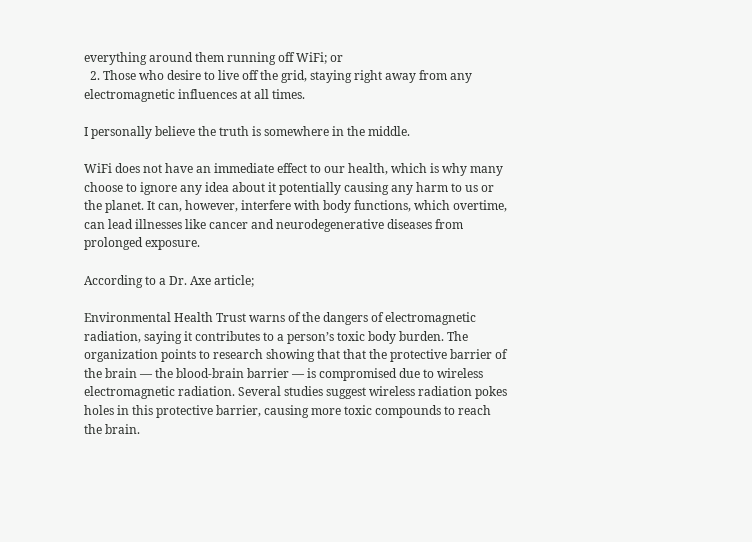everything around them running off WiFi; or
  2. Those who desire to live off the grid, staying right away from any electromagnetic influences at all times.

I personally believe the truth is somewhere in the middle.

WiFi does not have an immediate effect to our health, which is why many choose to ignore any idea about it potentially causing any harm to us or the planet. It can, however, interfere with body functions, which overtime, can lead illnesses like cancer and neurodegenerative diseases from prolonged exposure.

According to a Dr. Axe article;

Environmental Health Trust warns of the dangers of electromagnetic radiation, saying it contributes to a person’s toxic body burden. The organization points to research showing that that the protective barrier of the brain — the blood-brain barrier — is compromised due to wireless electromagnetic radiation. Several studies suggest wireless radiation pokes holes in this protective barrier, causing more toxic compounds to reach the brain.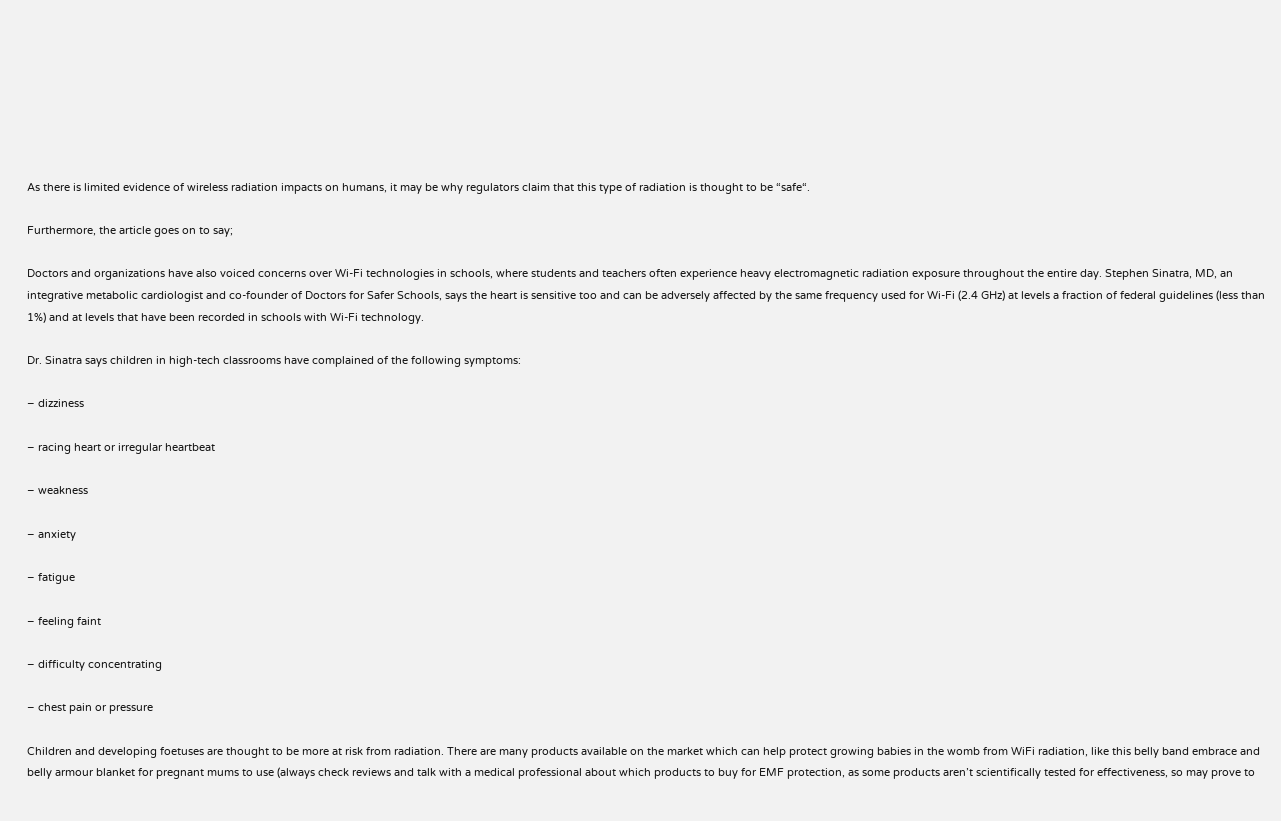As there is limited evidence of wireless radiation impacts on humans, it may be why regulators claim that this type of radiation is thought to be “safe“.

Furthermore, the article goes on to say;

Doctors and organizations have also voiced concerns over Wi-Fi technologies in schools, where students and teachers often experience heavy electromagnetic radiation exposure throughout the entire day. Stephen Sinatra, MD, an integrative metabolic cardiologist and co-founder of Doctors for Safer Schools, says the heart is sensitive too and can be adversely affected by the same frequency used for Wi-Fi (2.4 GHz) at levels a fraction of federal guidelines (less than 1%) and at levels that have been recorded in schools with Wi-Fi technology.

Dr. Sinatra says children in high-tech classrooms have complained of the following symptoms:

– dizziness

– racing heart or irregular heartbeat

– weakness

– anxiety

– fatigue

– feeling faint

– difficulty concentrating

– chest pain or pressure

Children and developing foetuses are thought to be more at risk from radiation. There are many products available on the market which can help protect growing babies in the womb from WiFi radiation, like this belly band embrace and belly armour blanket for pregnant mums to use (always check reviews and talk with a medical professional about which products to buy for EMF protection, as some products aren’t scientifically tested for effectiveness, so may prove to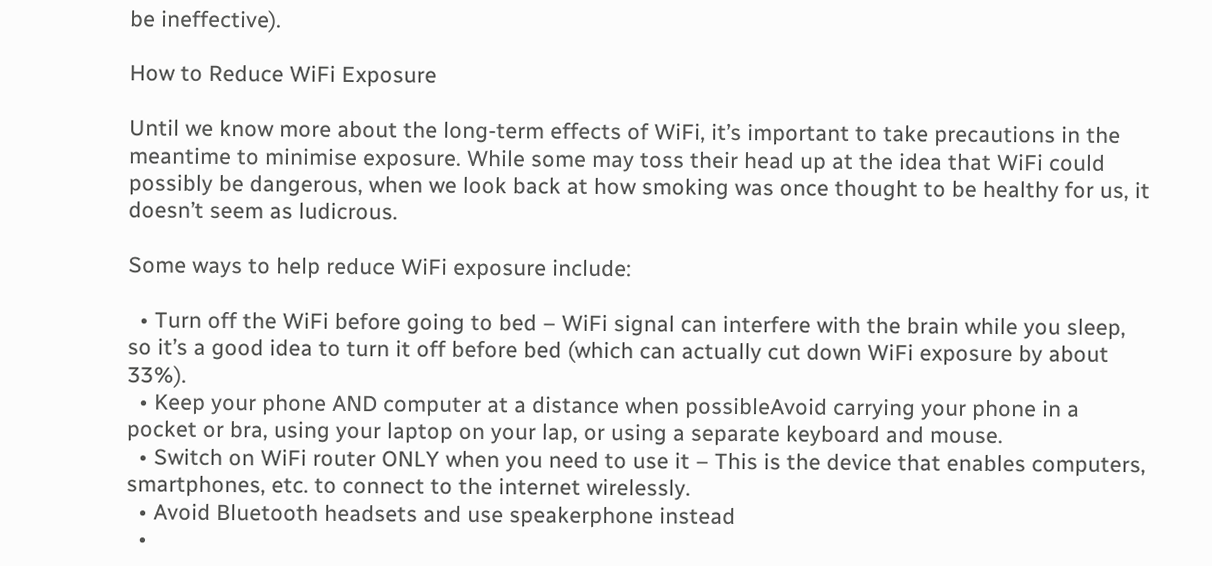be ineffective).

How to Reduce WiFi Exposure

Until we know more about the long-term effects of WiFi, it’s important to take precautions in the meantime to minimise exposure. While some may toss their head up at the idea that WiFi could possibly be dangerous, when we look back at how smoking was once thought to be healthy for us, it doesn’t seem as ludicrous.

Some ways to help reduce WiFi exposure include:

  • Turn off the WiFi before going to bed – WiFi signal can interfere with the brain while you sleep, so it’s a good idea to turn it off before bed (which can actually cut down WiFi exposure by about 33%).
  • Keep your phone AND computer at a distance when possibleAvoid carrying your phone in a pocket or bra, using your laptop on your lap, or using a separate keyboard and mouse.
  • Switch on WiFi router ONLY when you need to use it – This is the device that enables computers, smartphones, etc. to connect to the internet wirelessly.
  • Avoid Bluetooth headsets and use speakerphone instead
  •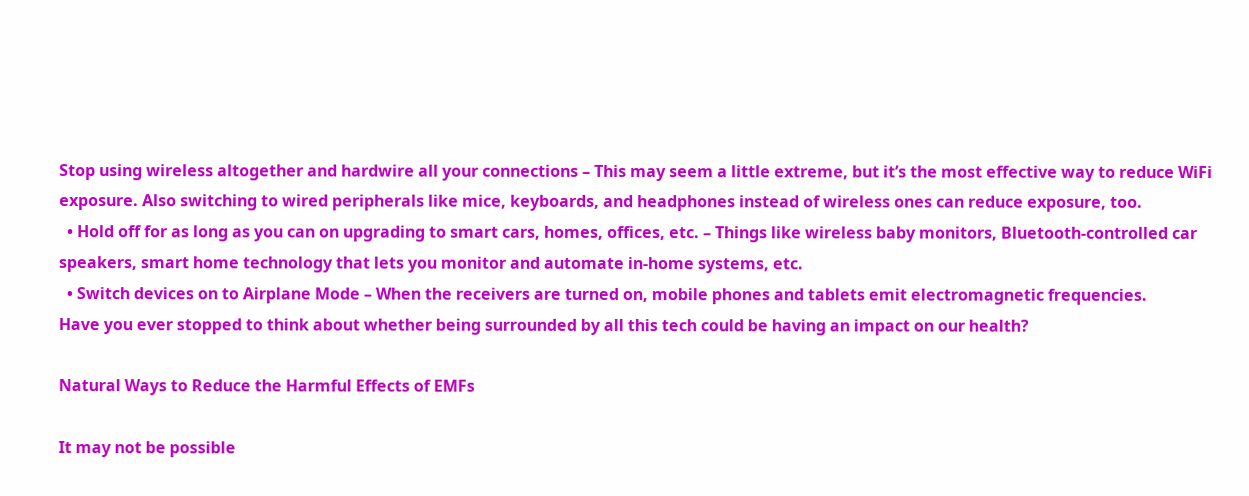Stop using wireless altogether and hardwire all your connections – This may seem a little extreme, but it’s the most effective way to reduce WiFi exposure. Also switching to wired peripherals like mice, keyboards, and headphones instead of wireless ones can reduce exposure, too.
  • Hold off for as long as you can on upgrading to smart cars, homes, offices, etc. – Things like wireless baby monitors, Bluetooth-controlled car speakers, smart home technology that lets you monitor and automate in-home systems, etc.
  • Switch devices on to Airplane Mode – When the receivers are turned on, mobile phones and tablets emit electromagnetic frequencies.
Have you ever stopped to think about whether being surrounded by all this tech could be having an impact on our health?

Natural Ways to Reduce the Harmful Effects of EMFs

It may not be possible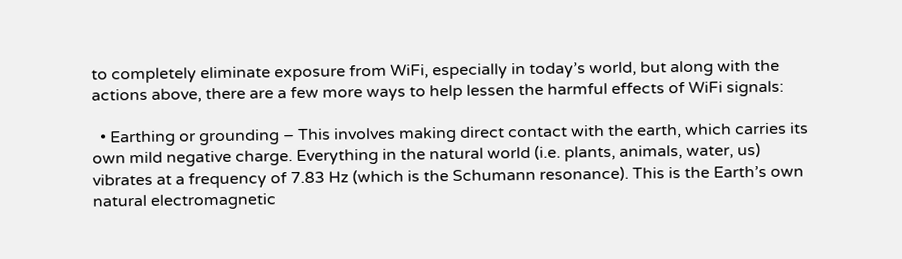to completely eliminate exposure from WiFi, especially in today’s world, but along with the actions above, there are a few more ways to help lessen the harmful effects of WiFi signals:

  • Earthing or grounding – This involves making direct contact with the earth, which carries its own mild negative charge. Everything in the natural world (i.e. plants, animals, water, us) vibrates at a frequency of 7.83 Hz (which is the Schumann resonance). This is the Earth’s own natural electromagnetic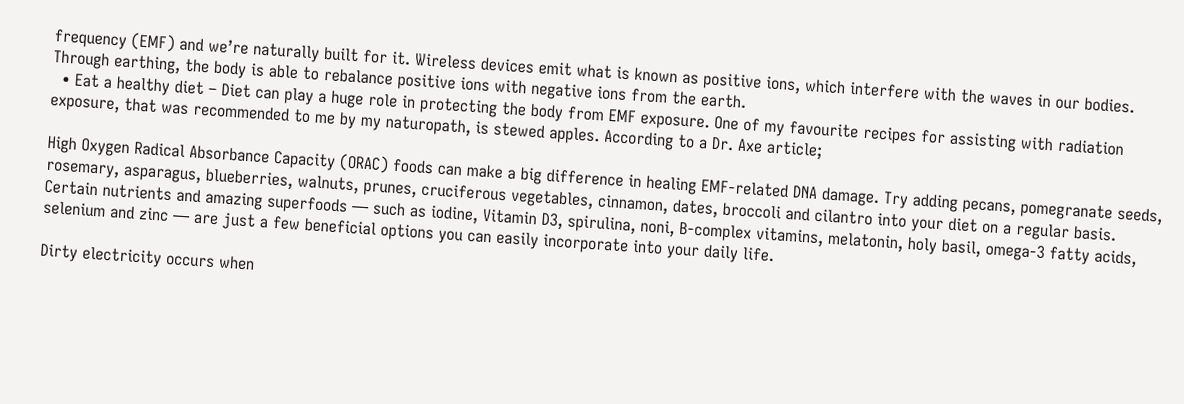frequency (EMF) and we’re naturally built for it. Wireless devices emit what is known as positive ions, which interfere with the waves in our bodies. Through earthing, the body is able to rebalance positive ions with negative ions from the earth.
  • Eat a healthy diet – Diet can play a huge role in protecting the body from EMF exposure. One of my favourite recipes for assisting with radiation exposure, that was recommended to me by my naturopath, is stewed apples. According to a Dr. Axe article;

High Oxygen Radical Absorbance Capacity (ORAC) foods can make a big difference in healing EMF-related DNA damage. Try adding pecans, pomegranate seeds, rosemary, asparagus, blueberries, walnuts, prunes, cruciferous vegetables, cinnamon, dates, broccoli and cilantro into your diet on a regular basis. Certain nutrients and amazing superfoods — such as iodine, Vitamin D3, spirulina, noni, B-complex vitamins, melatonin, holy basil, omega-3 fatty acids, selenium and zinc — are just a few beneficial options you can easily incorporate into your daily life.

Dirty electricity occurs when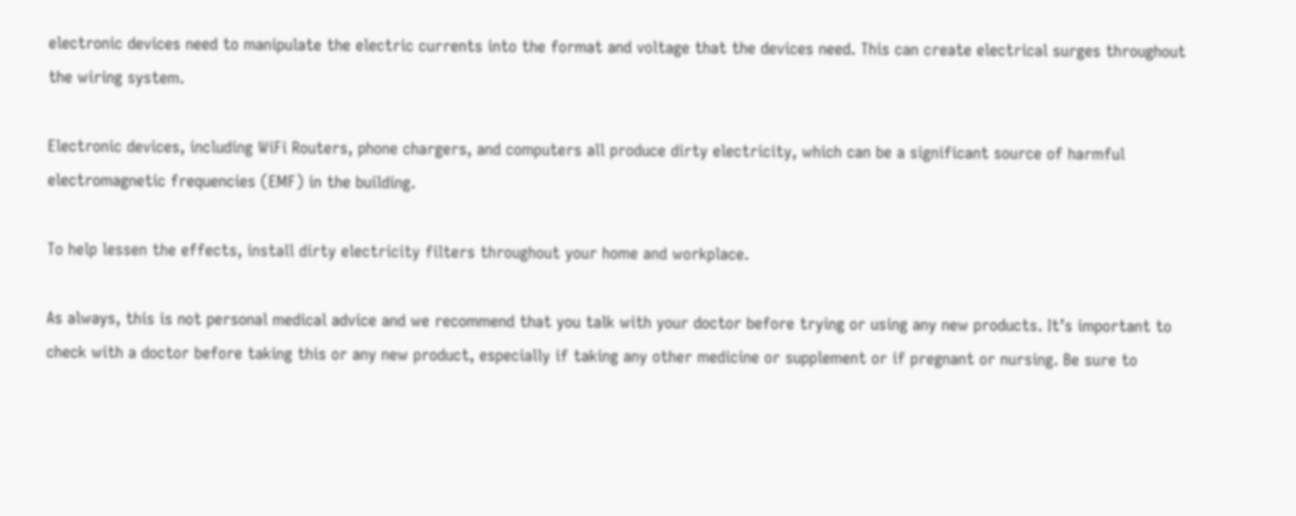electronic devices need to manipulate the electric currents into the format and voltage that the devices need. This can create electrical surges throughout the wiring system.

Electronic devices, including WiFi Routers, phone chargers, and computers all produce dirty electricity, which can be a significant source of harmful electromagnetic frequencies (EMF) in the building.

To help lessen the effects, install dirty electricity filters throughout your home and workplace.

As always, this is not personal medical advice and we recommend that you talk with your doctor before trying or using any new products. It’s important to check with a doctor before taking this or any new product, especially if taking any other medicine or supplement or if pregnant or nursing. Be sure to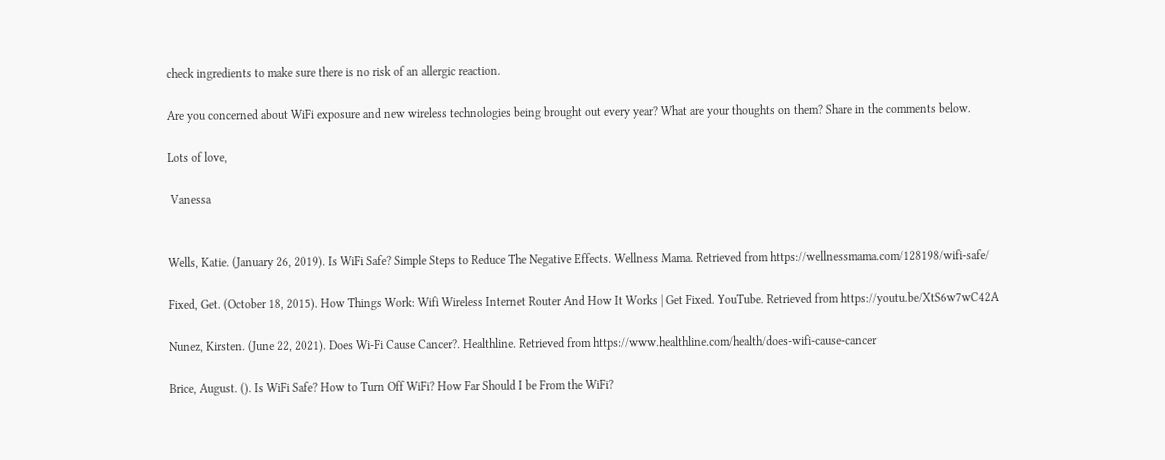check ingredients to make sure there is no risk of an allergic reaction.

Are you concerned about WiFi exposure and new wireless technologies being brought out every year? What are your thoughts on them? Share in the comments below.

Lots of love,

 Vanessa


Wells, Katie. (January 26, 2019). Is WiFi Safe? Simple Steps to Reduce The Negative Effects. Wellness Mama. Retrieved from https://wellnessmama.com/128198/wifi-safe/

Fixed, Get. (October 18, 2015). How Things Work: Wifi Wireless Internet Router And How It Works | Get Fixed. YouTube. Retrieved from https://youtu.be/XtS6w7wC42A

Nunez, Kirsten. (June 22, 2021). Does Wi-Fi Cause Cancer?. Healthline. Retrieved from https://www.healthline.com/health/does-wifi-cause-cancer

Brice, August. (). Is WiFi Safe? How to Turn Off WiFi? How Far Should I be From the WiFi?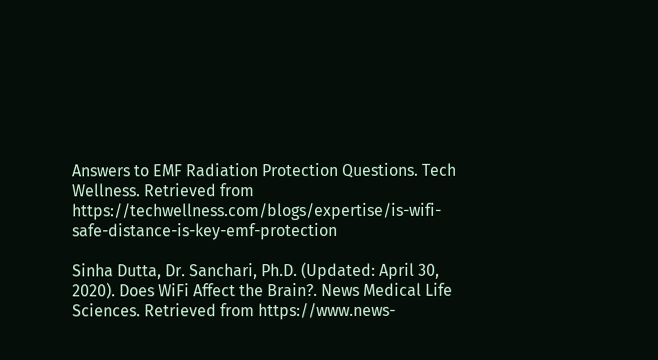Answers to EMF Radiation Protection Questions. Tech Wellness. Retrieved from https://techwellness.com/blogs/expertise/is-wifi-safe-distance-is-key-emf-protection

Sinha Dutta, Dr. Sanchari, Ph.D. (Updated: April 30, 2020). Does WiFi Affect the Brain?. News Medical Life Sciences. Retrieved from https://www.news-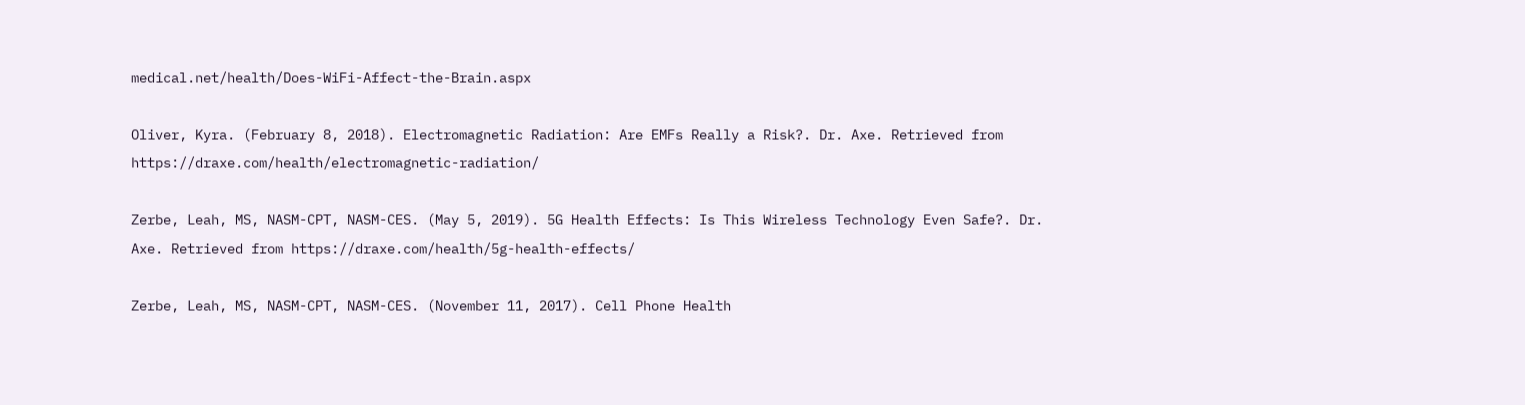medical.net/health/Does-WiFi-Affect-the-Brain.aspx

Oliver, Kyra. (February 8, 2018). Electromagnetic Radiation: Are EMFs Really a Risk?. Dr. Axe. Retrieved from https://draxe.com/health/electromagnetic-radiation/

Zerbe, Leah, MS, NASM-CPT, NASM-CES. (May 5, 2019). 5G Health Effects: Is This Wireless Technology Even Safe?. Dr. Axe. Retrieved from https://draxe.com/health/5g-health-effects/

Zerbe, Leah, MS, NASM-CPT, NASM-CES. (November 11, 2017). Cell Phone Health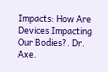Impacts: How Are Devices Impacting Our Bodies?. Dr. Axe.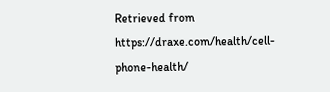Retrieved from https://draxe.com/health/cell-phone-health/